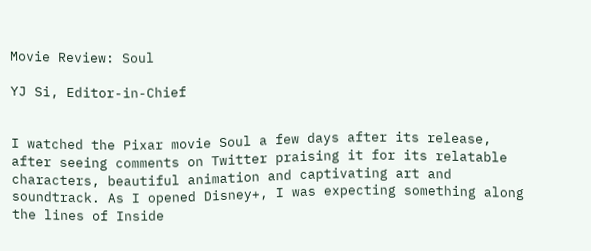Movie Review: Soul

YJ Si, Editor-in-Chief


I watched the Pixar movie Soul a few days after its release, after seeing comments on Twitter praising it for its relatable characters, beautiful animation and captivating art and soundtrack. As I opened Disney+, I was expecting something along the lines of Inside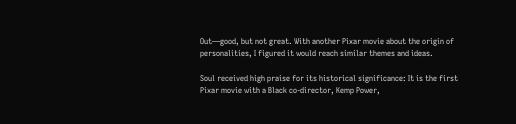Out—good, but not great. With another Pixar movie about the origin of personalities, I figured it would reach similar themes and ideas.

Soul received high praise for its historical significance: It is the first Pixar movie with a Black co-director, Kemp Power,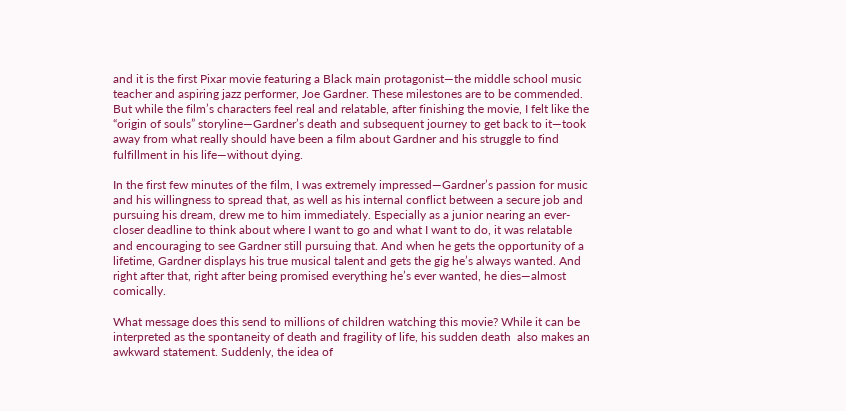and it is the first Pixar movie featuring a Black main protagonist—the middle school music teacher and aspiring jazz performer, Joe Gardner. These milestones are to be commended. But while the film’s characters feel real and relatable, after finishing the movie, I felt like the “origin of souls” storyline—Gardner’s death and subsequent journey to get back to it—took away from what really should have been a film about Gardner and his struggle to find fulfillment in his life—without dying.

In the first few minutes of the film, I was extremely impressed—Gardner’s passion for music and his willingness to spread that, as well as his internal conflict between a secure job and pursuing his dream, drew me to him immediately. Especially as a junior nearing an ever-closer deadline to think about where I want to go and what I want to do, it was relatable and encouraging to see Gardner still pursuing that. And when he gets the opportunity of a lifetime, Gardner displays his true musical talent and gets the gig he’s always wanted. And right after that, right after being promised everything he’s ever wanted, he dies—almost comically.

What message does this send to millions of children watching this movie? While it can be interpreted as the spontaneity of death and fragility of life, his sudden death  also makes an awkward statement. Suddenly, the idea of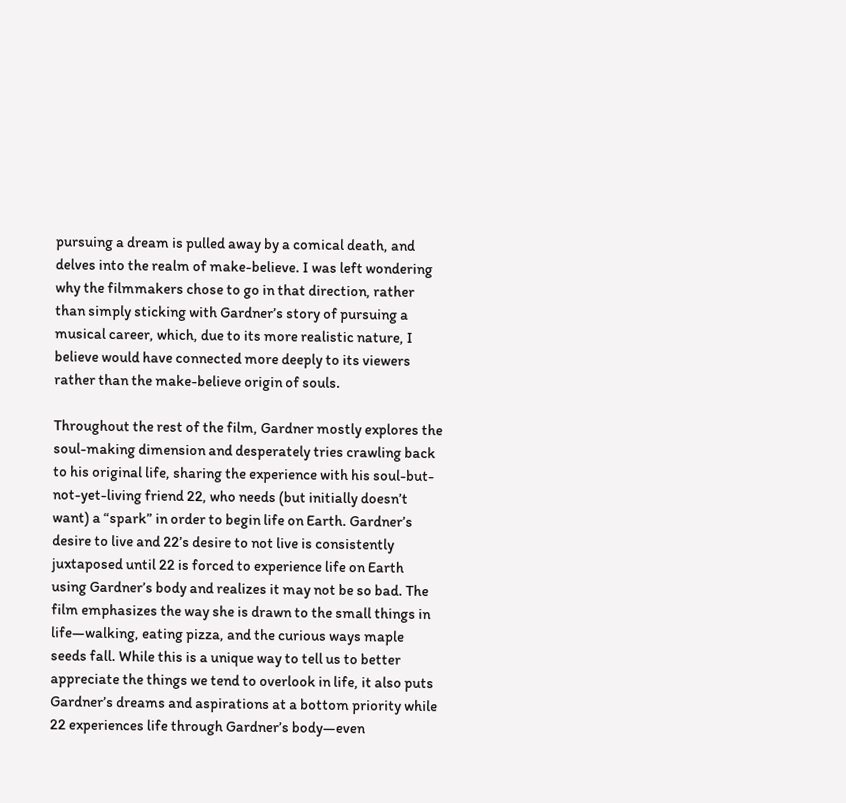pursuing a dream is pulled away by a comical death, and delves into the realm of make-believe. I was left wondering why the filmmakers chose to go in that direction, rather than simply sticking with Gardner’s story of pursuing a musical career, which, due to its more realistic nature, I believe would have connected more deeply to its viewers rather than the make-believe origin of souls.

Throughout the rest of the film, Gardner mostly explores the soul-making dimension and desperately tries crawling back to his original life, sharing the experience with his soul-but-not-yet-living friend 22, who needs (but initially doesn’t want) a “spark” in order to begin life on Earth. Gardner’s desire to live and 22’s desire to not live is consistently juxtaposed until 22 is forced to experience life on Earth using Gardner’s body and realizes it may not be so bad. The film emphasizes the way she is drawn to the small things in life—walking, eating pizza, and the curious ways maple seeds fall. While this is a unique way to tell us to better appreciate the things we tend to overlook in life, it also puts Gardner’s dreams and aspirations at a bottom priority while 22 experiences life through Gardner’s body—even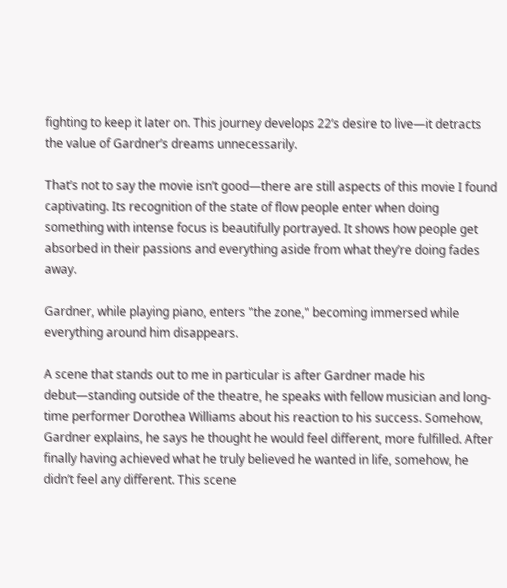fighting to keep it later on. This journey develops 22’s desire to live—it detracts the value of Gardner’s dreams unnecessarily.

That’s not to say the movie isn’t good—there are still aspects of this movie I found captivating. Its recognition of the state of flow people enter when doing something with intense focus is beautifully portrayed. It shows how people get absorbed in their passions and everything aside from what they’re doing fades away.

Gardner, while playing piano, enters "the zone," becoming immersed while everything around him disappears.

A scene that stands out to me in particular is after Gardner made his debut—standing outside of the theatre, he speaks with fellow musician and long-time performer Dorothea Williams about his reaction to his success. Somehow, Gardner explains, he says he thought he would feel different, more fulfilled. After finally having achieved what he truly believed he wanted in life, somehow, he didn’t feel any different. This scene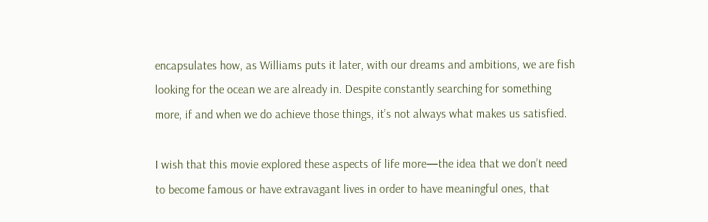encapsulates how, as Williams puts it later, with our dreams and ambitions, we are fish looking for the ocean we are already in. Despite constantly searching for something more, if and when we do achieve those things, it’s not always what makes us satisfied.

I wish that this movie explored these aspects of life more—the idea that we don’t need to become famous or have extravagant lives in order to have meaningful ones, that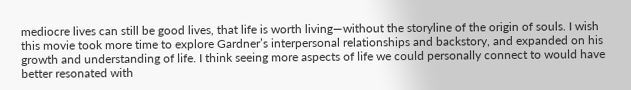mediocre lives can still be good lives, that life is worth living—without the storyline of the origin of souls. I wish this movie took more time to explore Gardner’s interpersonal relationships and backstory, and expanded on his growth and understanding of life. I think seeing more aspects of life we could personally connect to would have better resonated with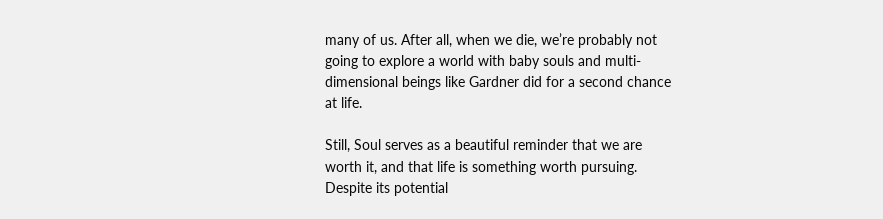many of us. After all, when we die, we’re probably not going to explore a world with baby souls and multi-dimensional beings like Gardner did for a second chance at life.

Still, Soul serves as a beautiful reminder that we are worth it, and that life is something worth pursuing. Despite its potential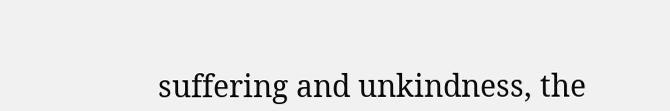suffering and unkindness, the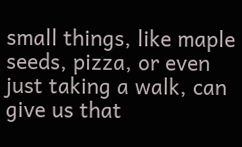small things, like maple seeds, pizza, or even just taking a walk, can give us that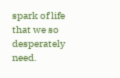spark of life that we so desperately need.